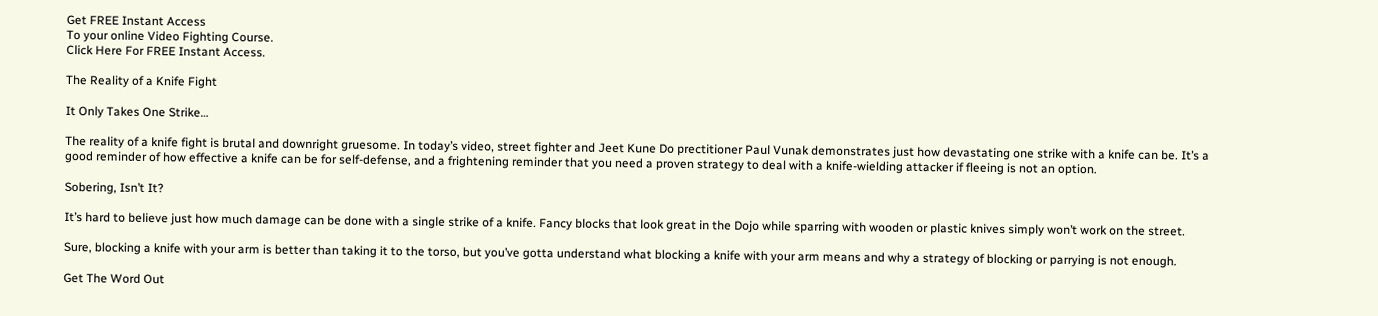Get FREE Instant Access
To your online Video Fighting Course.
Click Here For FREE Instant Access.

The Reality of a Knife Fight

It Only Takes One Strike…

The reality of a knife fight is brutal and downright gruesome. In today’s video, street fighter and Jeet Kune Do prectitioner Paul Vunak demonstrates just how devastating one strike with a knife can be. It’s a good reminder of how effective a knife can be for self-defense, and a frightening reminder that you need a proven strategy to deal with a knife-wielding attacker if fleeing is not an option.

Sobering, Isn’t It?

It’s hard to believe just how much damage can be done with a single strike of a knife. Fancy blocks that look great in the Dojo while sparring with wooden or plastic knives simply won’t work on the street.

Sure, blocking a knife with your arm is better than taking it to the torso, but you’ve gotta understand what blocking a knife with your arm means and why a strategy of blocking or parrying is not enough.

Get The Word Out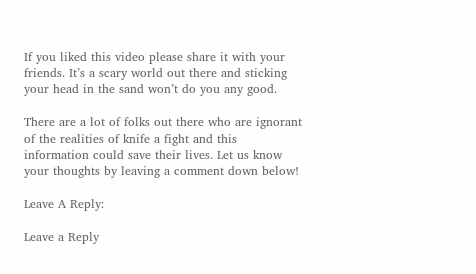If you liked this video please share it with your friends. It’s a scary world out there and sticking your head in the sand won’t do you any good.

There are a lot of folks out there who are ignorant of the realities of knife a fight and this information could save their lives. Let us know your thoughts by leaving a comment down below!

Leave A Reply:

Leave a Reply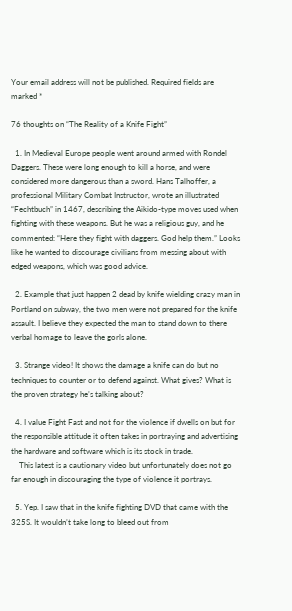Your email address will not be published. Required fields are marked *

76 thoughts on “The Reality of a Knife Fight”

  1. In Medieval Europe people went around armed with Rondel Daggers. These were long enough to kill a horse, and were considered more dangerous than a sword. Hans Talhoffer, a professional Military Combat Instructor, wrote an illustrated “Fechtbuch” in 1467, describing the Aikido-type moves used when fighting with these weapons. But he was a religious guy, and he commented: “Here they fight with daggers. God help them.” Looks like he wanted to discourage civilians from messing about with edged weapons, which was good advice.

  2. Example that just happen 2 dead by knife wielding crazy man in Portland on subway, the two men were not prepared for the knife assault. I believe they expected the man to stand down to there verbal homage to leave the gorls alone.

  3. Strange video! It shows the damage a knife can do but no techniques to counter or to defend against. What gives? What is the proven strategy he’s talking about?

  4. I value Fight Fast and not for the violence if dwells on but for the responsible attitude it often takes in portraying and advertising the hardware and software which is its stock in trade.
    This latest is a cautionary video but unfortunately does not go far enough in discouraging the type of violence it portrays.

  5. Yep. I saw that in the knife fighting DVD that came with the 325S. It wouldn’t take long to bleed out from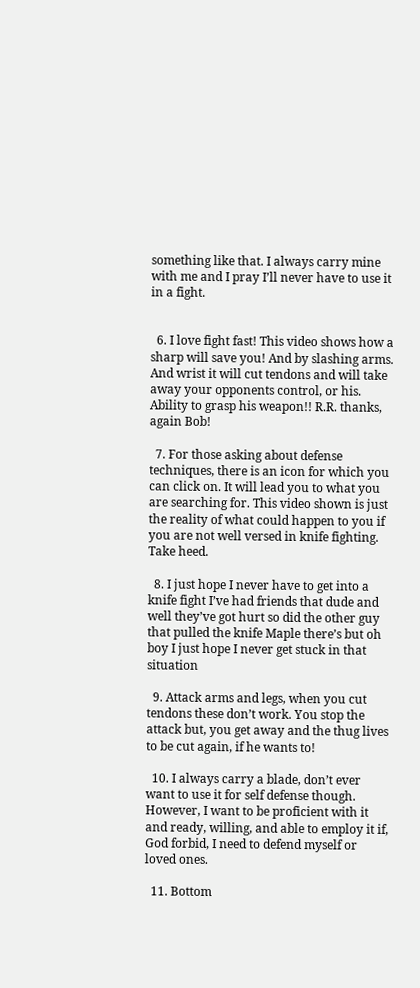something like that. I always carry mine with me and I pray I’ll never have to use it in a fight.


  6. I love fight fast! This video shows how a sharp will save you! And by slashing arms. And wrist it will cut tendons and will take away your opponents control, or his. Ability to grasp his weapon!! R.R. thanks, again Bob!

  7. For those asking about defense techniques, there is an icon for which you can click on. It will lead you to what you are searching for. This video shown is just the reality of what could happen to you if you are not well versed in knife fighting. Take heed.

  8. I just hope I never have to get into a knife fight I’ve had friends that dude and well they’ve got hurt so did the other guy that pulled the knife Maple there’s but oh boy I just hope I never get stuck in that situation

  9. Attack arms and legs, when you cut tendons these don’t work. You stop the attack but, you get away and the thug lives to be cut again, if he wants to!

  10. I always carry a blade, don’t ever want to use it for self defense though. However, I want to be proficient with it and ready, willing, and able to employ it if, God forbid, I need to defend myself or loved ones.

  11. Bottom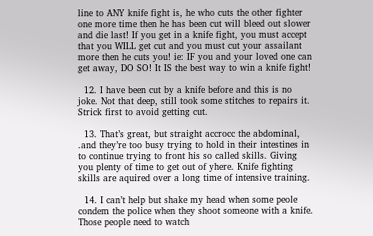line to ANY knife fight is, he who cuts the other fighter one more time then he has been cut will bleed out slower and die last! If you get in a knife fight, you must accept that you WILL get cut and you must cut your assailant more then he cuts you! ie: IF you and your loved one can get away, DO SO! It IS the best way to win a knife fight!

  12. I have been cut by a knife before and this is no joke. Not that deep, still took some stitches to repairs it. Strick first to avoid getting cut.

  13. That’s great, but straight accrocc the abdominal, .and they’re too busy trying to hold in their intestines in to continue trying to front his so called skills. Giving you plenty of time to get out of yhere. Knife fighting skills are aquired over a long time of intensive training.

  14. I can’t help but shake my head when some peole condem the police when they shoot someone with a knife. Those people need to watch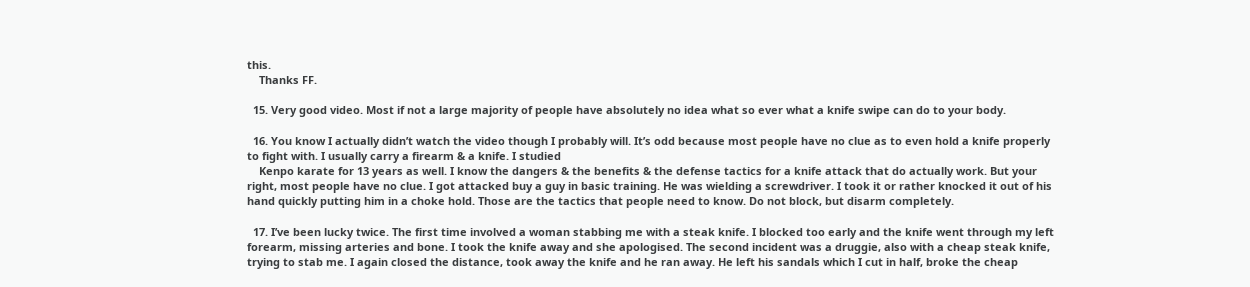this.
    Thanks FF.

  15. Very good video. Most if not a large majority of people have absolutely no idea what so ever what a knife swipe can do to your body.

  16. You know I actually didn’t watch the video though I probably will. It’s odd because most people have no clue as to even hold a knife properly to fight with. I usually carry a firearm & a knife. I studied
    Kenpo karate for 13 years as well. I know the dangers & the benefits & the defense tactics for a knife attack that do actually work. But your right, most people have no clue. I got attacked buy a guy in basic training. He was wielding a screwdriver. I took it or rather knocked it out of his hand quickly putting him in a choke hold. Those are the tactics that people need to know. Do not block, but disarm completely.

  17. I’ve been lucky twice. The first time involved a woman stabbing me with a steak knife. I blocked too early and the knife went through my left forearm, missing arteries and bone. I took the knife away and she apologised. The second incident was a druggie, also with a cheap steak knife, trying to stab me. I again closed the distance, took away the knife and he ran away. He left his sandals which I cut in half, broke the cheap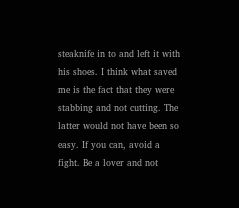steaknife in to and left it with his shoes. I think what saved me is the fact that they were stabbing and not cutting. The latter would not have been so easy. If you can, avoid a fight. Be a lover and not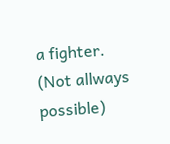a fighter. (Not allways possible)